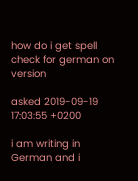how do i get spell check for german on version

asked 2019-09-19 17:03:55 +0200

i am writing in German and i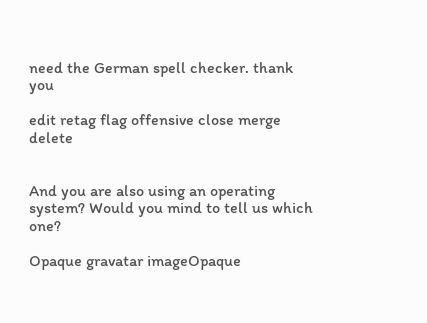need the German spell checker. thank you

edit retag flag offensive close merge delete


And you are also using an operating system? Would you mind to tell us which one?

Opaque gravatar imageOpaque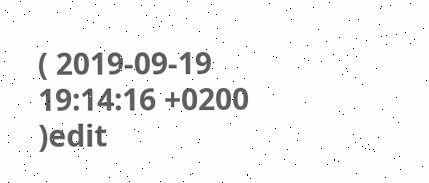( 2019-09-19 19:14:16 +0200 )edit